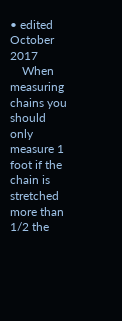• edited October 2017
    When measuring chains you should only measure 1 foot if the chain is stretched more than 1/2 the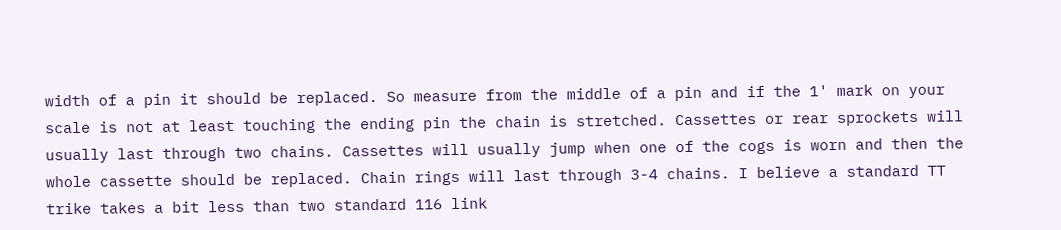width of a pin it should be replaced. So measure from the middle of a pin and if the 1' mark on your scale is not at least touching the ending pin the chain is stretched. Cassettes or rear sprockets will usually last through two chains. Cassettes will usually jump when one of the cogs is worn and then the whole cassette should be replaced. Chain rings will last through 3-4 chains. I believe a standard TT trike takes a bit less than two standard 116 link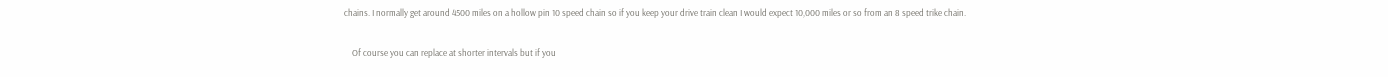chains. I normally get around 4500 miles on a hollow pin 10 speed chain so if you keep your drive train clean I would expect 10,000 miles or so from an 8 speed trike chain.

    Of course you can replace at shorter intervals but if you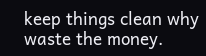keep things clean why waste the money.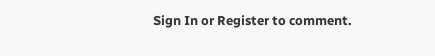Sign In or Register to comment.